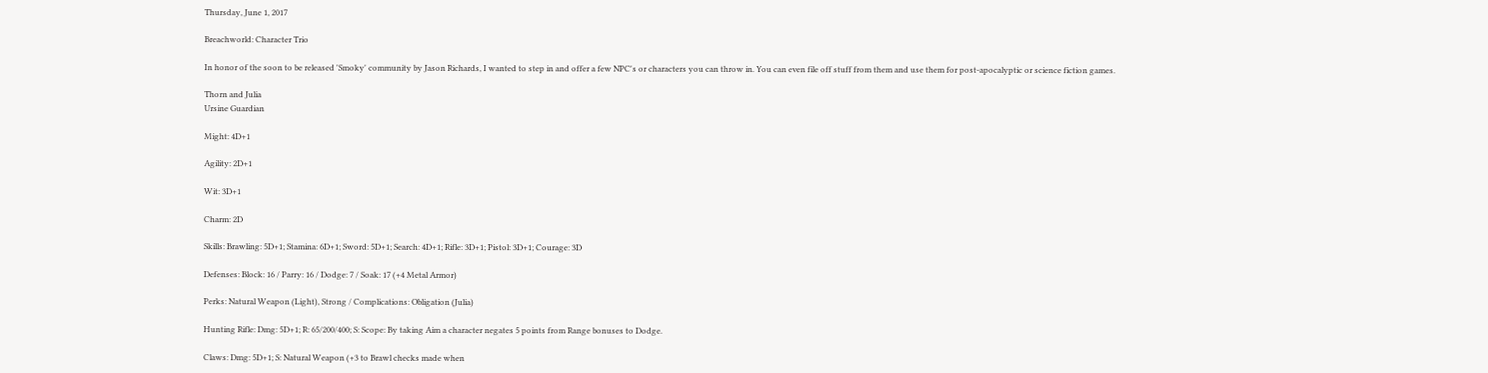Thursday, June 1, 2017

Breachworld: Character Trio

In honor of the soon to be released 'Smoky' community by Jason Richards, I wanted to step in and offer a few NPC's or characters you can throw in. You can even file off stuff from them and use them for post-apocalyptic or science fiction games.

Thorn and Julia
Ursine Guardian

Might: 4D+1

Agility: 2D+1

Wit: 3D+1

Charm: 2D

Skills: Brawling: 5D+1; Stamina: 6D+1; Sword: 5D+1; Search: 4D+1; Rifle: 3D+1; Pistol: 3D+1; Courage: 3D

Defenses: Block: 16 / Parry: 16 / Dodge: 7 / Soak: 17 (+4 Metal Armor)

Perks: Natural Weapon (Light), Strong / Complications: Obligation (Julia)

Hunting Rifle: Dmg: 5D+1; R: 65/200/400; S: Scope: By taking Aim a character negates 5 points from Range bonuses to Dodge.

Claws: Dmg: 5D+1; S: Natural Weapon (+3 to Brawl checks made when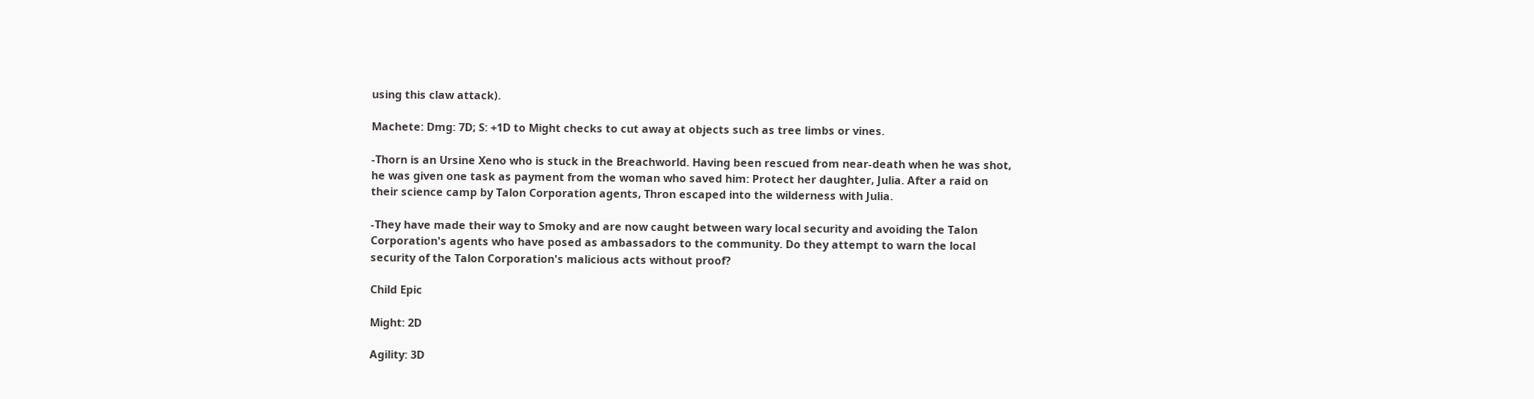using this claw attack).

Machete: Dmg: 7D; S: +1D to Might checks to cut away at objects such as tree limbs or vines.

-Thorn is an Ursine Xeno who is stuck in the Breachworld. Having been rescued from near-death when he was shot, he was given one task as payment from the woman who saved him: Protect her daughter, Julia. After a raid on their science camp by Talon Corporation agents, Thron escaped into the wilderness with Julia.

-They have made their way to Smoky and are now caught between wary local security and avoiding the Talon Corporation's agents who have posed as ambassadors to the community. Do they attempt to warn the local security of the Talon Corporation's malicious acts without proof?

Child Epic

Might: 2D

Agility: 3D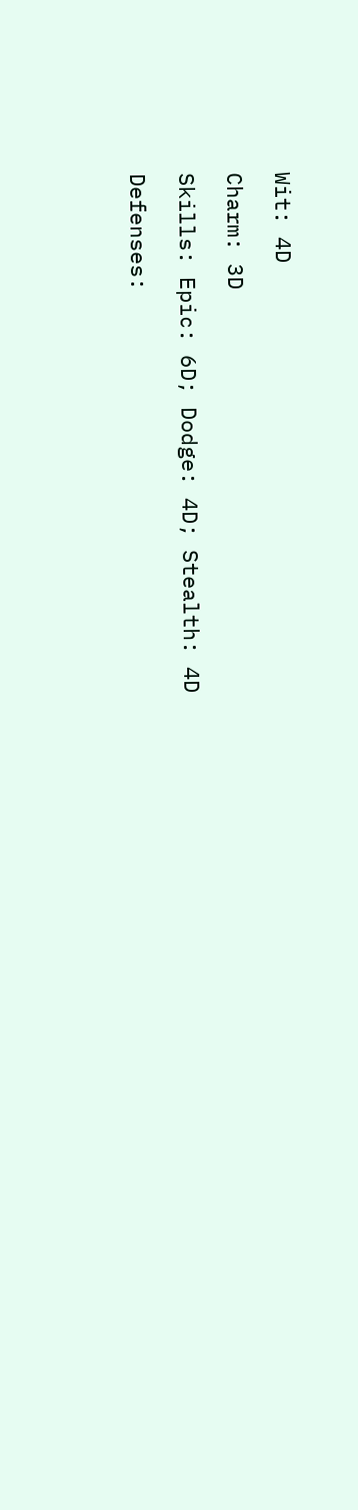Wit: 4D

Charm: 3D

Skills: Epic: 6D; Dodge: 4D; Stealth: 4D

Defenses: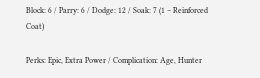Block: 6 / Parry: 6 / Dodge: 12 / Soak: 7 (1 – Reinforced Coat)

Perks: Epic, Extra Power / Complication: Age, Hunter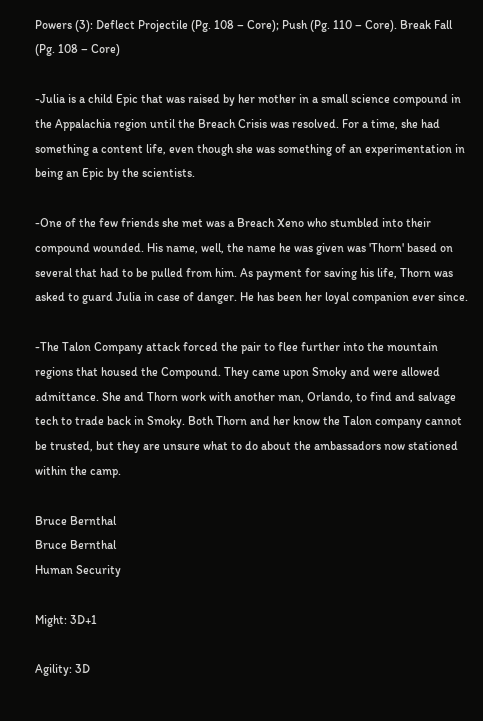Powers (3): Deflect Projectile (Pg. 108 – Core); Push (Pg. 110 – Core). Break Fall (Pg. 108 – Core)

-Julia is a child Epic that was raised by her mother in a small science compound in the Appalachia region until the Breach Crisis was resolved. For a time, she had something a content life, even though she was something of an experimentation in being an Epic by the scientists.

-One of the few friends she met was a Breach Xeno who stumbled into their compound wounded. His name, well, the name he was given was 'Thorn' based on several that had to be pulled from him. As payment for saving his life, Thorn was asked to guard Julia in case of danger. He has been her loyal companion ever since.

-The Talon Company attack forced the pair to flee further into the mountain regions that housed the Compound. They came upon Smoky and were allowed admittance. She and Thorn work with another man, Orlando, to find and salvage tech to trade back in Smoky. Both Thorn and her know the Talon company cannot be trusted, but they are unsure what to do about the ambassadors now stationed within the camp.

Bruce Bernthal
Bruce Bernthal
Human Security

Might: 3D+1

Agility: 3D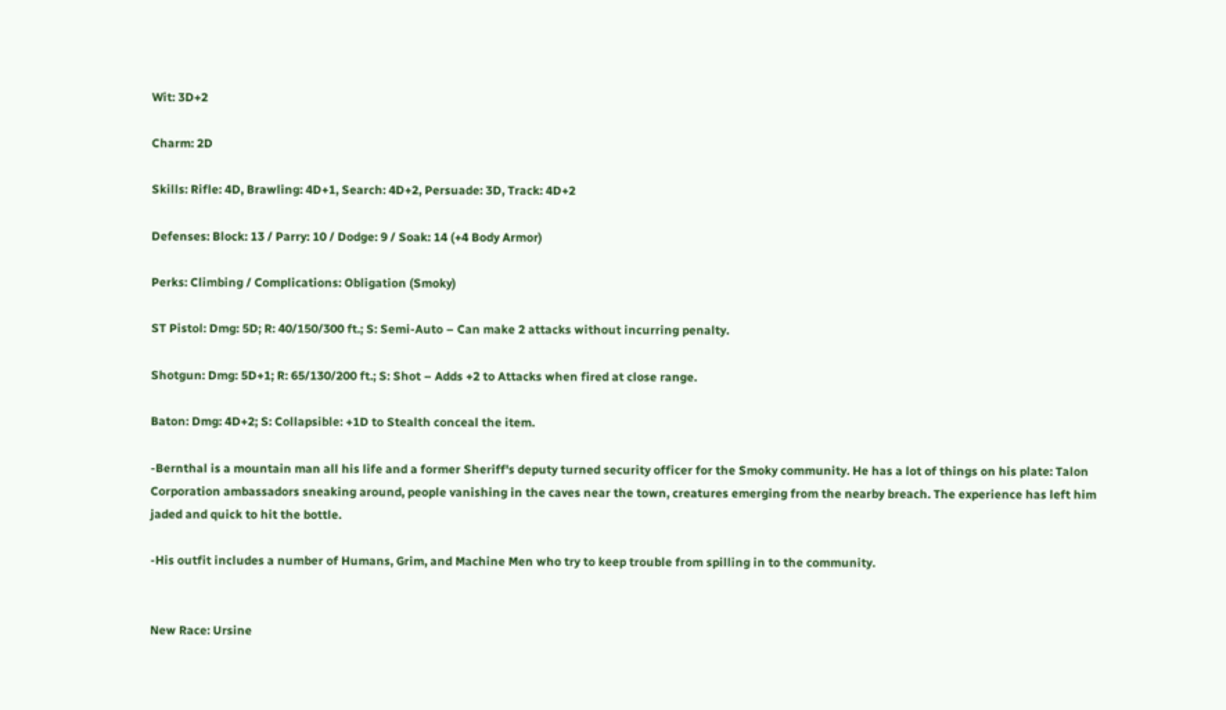Wit: 3D+2

Charm: 2D

Skills: Rifle: 4D, Brawling: 4D+1, Search: 4D+2, Persuade: 3D, Track: 4D+2

Defenses: Block: 13 / Parry: 10 / Dodge: 9 / Soak: 14 (+4 Body Armor)

Perks: Climbing / Complications: Obligation (Smoky)

ST Pistol: Dmg: 5D; R: 40/150/300 ft.; S: Semi-Auto – Can make 2 attacks without incurring penalty.

Shotgun: Dmg: 5D+1; R: 65/130/200 ft.; S: Shot – Adds +2 to Attacks when fired at close range.

Baton: Dmg: 4D+2; S: Collapsible: +1D to Stealth conceal the item.

-Bernthal is a mountain man all his life and a former Sheriff's deputy turned security officer for the Smoky community. He has a lot of things on his plate: Talon Corporation ambassadors sneaking around, people vanishing in the caves near the town, creatures emerging from the nearby breach. The experience has left him jaded and quick to hit the bottle.

-His outfit includes a number of Humans, Grim, and Machine Men who try to keep trouble from spilling in to the community.


New Race: Ursine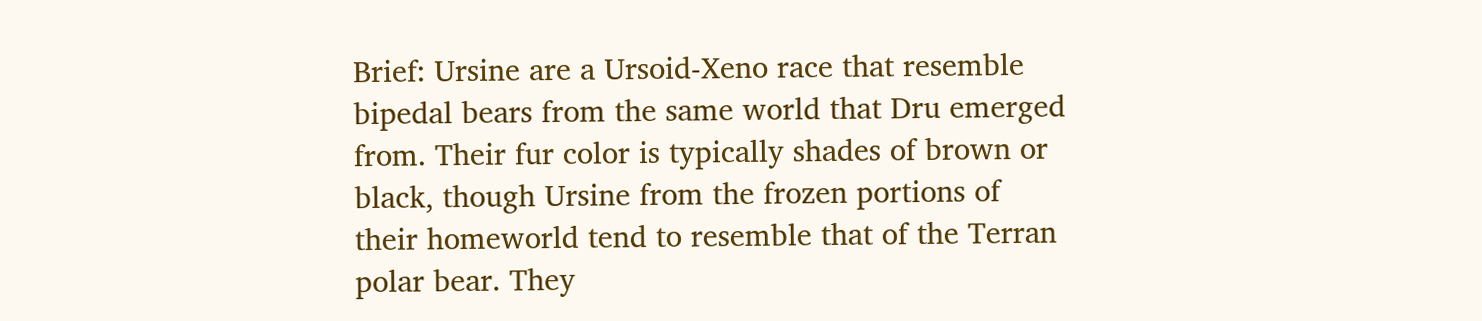Brief: Ursine are a Ursoid-Xeno race that resemble bipedal bears from the same world that Dru emerged from. Their fur color is typically shades of brown or black, though Ursine from the frozen portions of their homeworld tend to resemble that of the Terran polar bear. They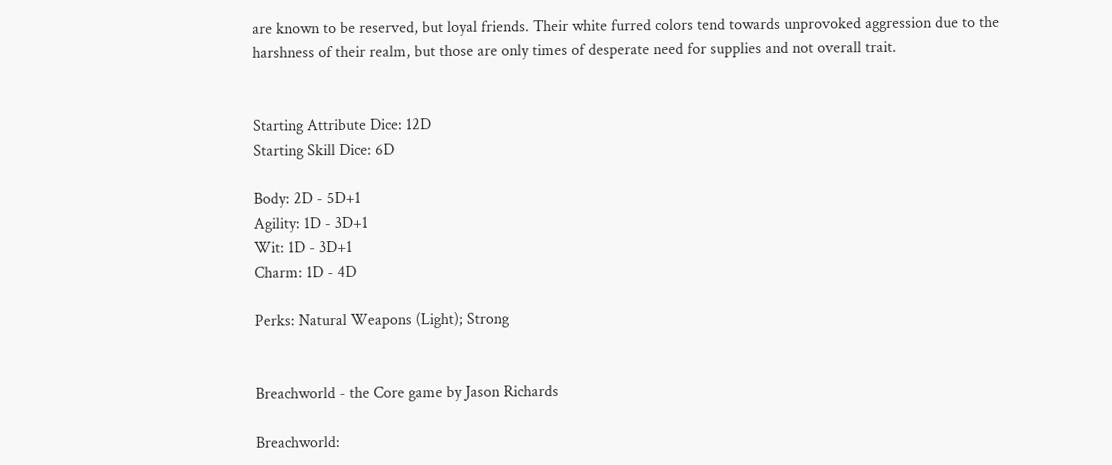are known to be reserved, but loyal friends. Their white furred colors tend towards unprovoked aggression due to the harshness of their realm, but those are only times of desperate need for supplies and not overall trait.


Starting Attribute Dice: 12D
Starting Skill Dice: 6D

Body: 2D - 5D+1
Agility: 1D - 3D+1
Wit: 1D - 3D+1
Charm: 1D - 4D

Perks: Natural Weapons (Light); Strong


Breachworld - the Core game by Jason Richards

Breachworld: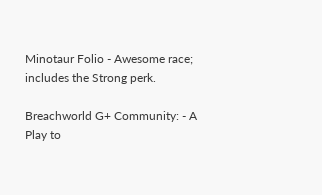Minotaur Folio - Awesome race; includes the Strong perk.

Breachworld G+ Community: - A Play to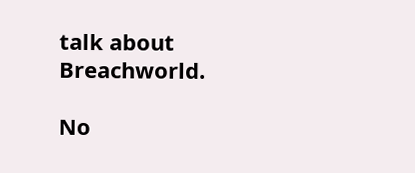talk about Breachworld.

No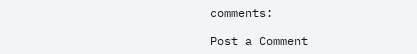comments:

Post a Comment